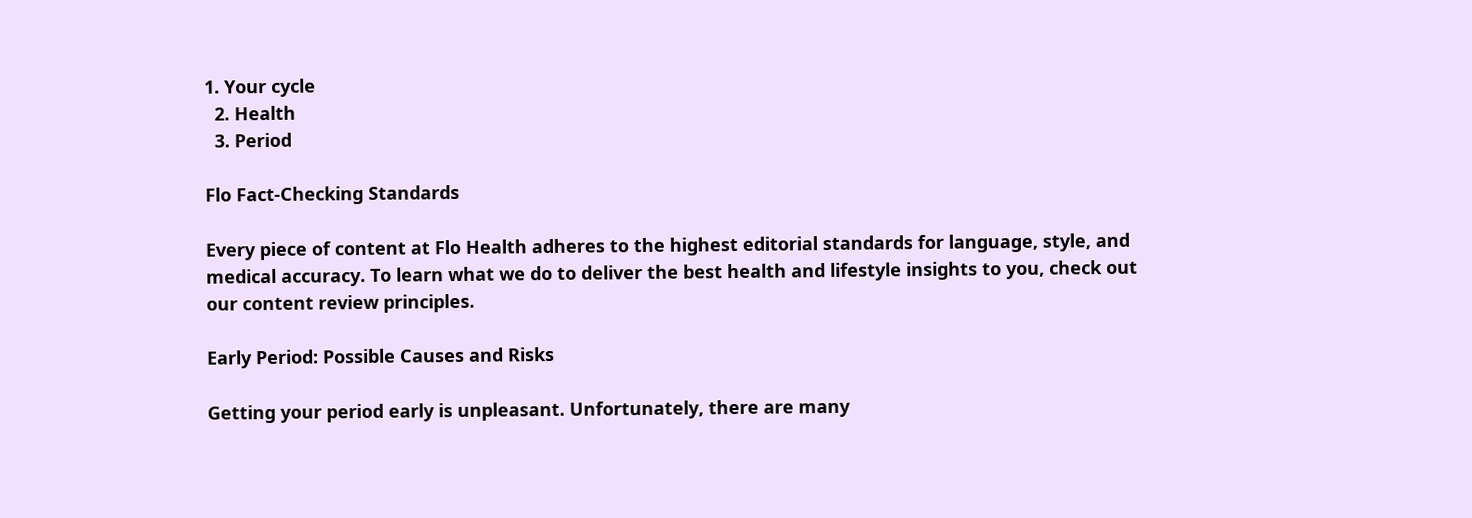1. Your cycle
  2. Health
  3. Period

Flo Fact-Checking Standards

Every piece of content at Flo Health adheres to the highest editorial standards for language, style, and medical accuracy. To learn what we do to deliver the best health and lifestyle insights to you, check out our content review principles.

Early Period: Possible Causes and Risks

Getting your period early is unpleasant. Unfortunately, there are many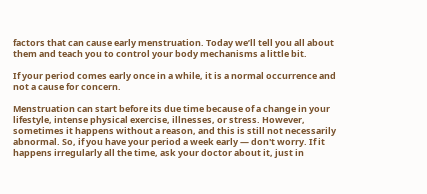factors that can cause early menstruation. Today we’ll tell you all about them and teach you to control your body mechanisms a little bit.

If your period comes early once in a while, it is a normal occurrence and not a cause for concern.

Menstruation can start before its due time because of a change in your lifestyle, intense physical exercise, illnesses, or stress. However, sometimes it happens without a reason, and this is still not necessarily abnormal. So, if you have your period a week early — don't worry. If it happens irregularly all the time, ask your doctor about it, just in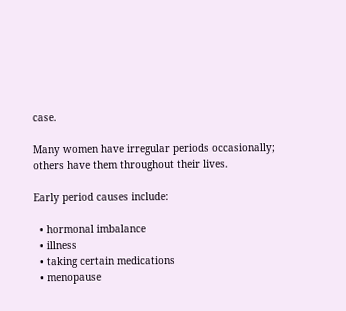case.

Many women have irregular periods occasionally; others have them throughout their lives.

Early period causes include:

  • hormonal imbalance
  • illness
  • taking certain medications
  • menopause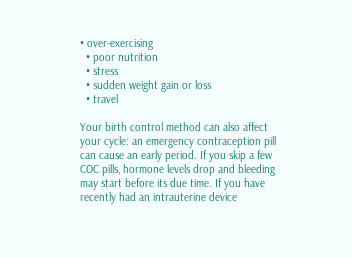• over-exercising
  • poor nutrition
  • stress
  • sudden weight gain or loss
  • travel

Your birth control method can also affect your cycle: an emergency contraception pill can cause an early period. If you skip a few COC pills, hormone levels drop and bleeding may start before its due time. If you have recently had an intrauterine device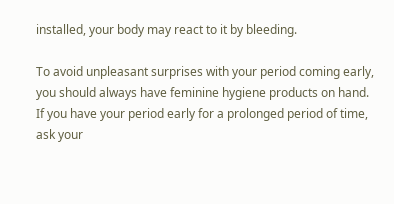installed, your body may react to it by bleeding.

To avoid unpleasant surprises with your period coming early, you should always have feminine hygiene products on hand. If you have your period early for a prolonged period of time, ask your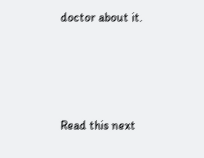doctor about it.




Read this next